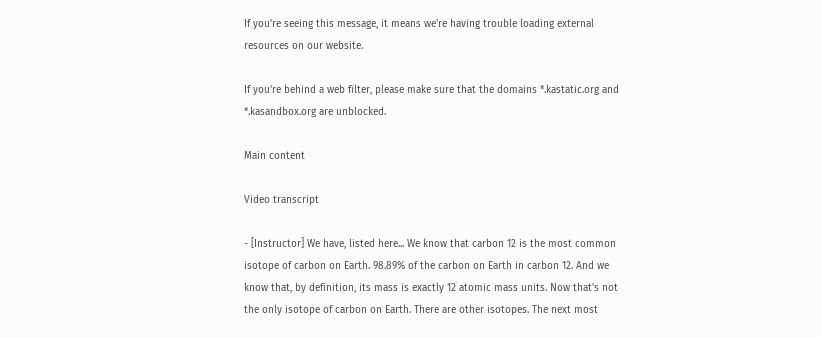If you're seeing this message, it means we're having trouble loading external resources on our website.

If you're behind a web filter, please make sure that the domains *.kastatic.org and *.kasandbox.org are unblocked.

Main content

Video transcript

- [Instructor] We have, listed here... We know that carbon 12 is the most common isotope of carbon on Earth. 98.89% of the carbon on Earth in carbon 12. And we know that, by definition, its mass is exactly 12 atomic mass units. Now that's not the only isotope of carbon on Earth. There are other isotopes. The next most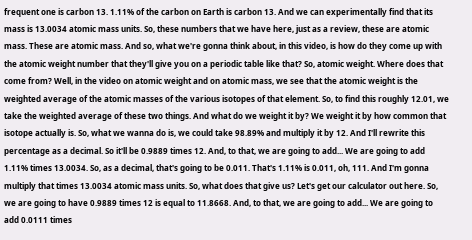frequent one is carbon 13. 1.11% of the carbon on Earth is carbon 13. And we can experimentally find that its mass is 13.0034 atomic mass units. So, these numbers that we have here, just as a review, these are atomic mass. These are atomic mass. And so, what we're gonna think about, in this video, is how do they come up with the atomic weight number that they'll give you on a periodic table like that? So, atomic weight. Where does that come from? Well, in the video on atomic weight and on atomic mass, we see that the atomic weight is the weighted average of the atomic masses of the various isotopes of that element. So, to find this roughly 12.01, we take the weighted average of these two things. And what do we weight it by? We weight it by how common that isotope actually is. So, what we wanna do is, we could take 98.89% and multiply it by 12. And I'll rewrite this percentage as a decimal. So it'll be 0.9889 times 12. And, to that, we are going to add... We are going to add 1.11% times 13.0034. So, as a decimal, that's going to be 0.011. That's 1.11% is 0.011, oh, 111. And I'm gonna multiply that times 13.0034 atomic mass units. So, what does that give us? Let's get our calculator out here. So, we are going to have 0.9889 times 12 is equal to 11.8668. And, to that, we are going to add... We are going to add 0.0111 times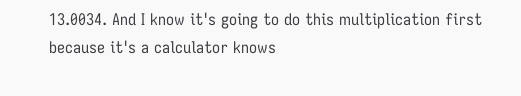13.0034. And I know it's going to do this multiplication first because it's a calculator knows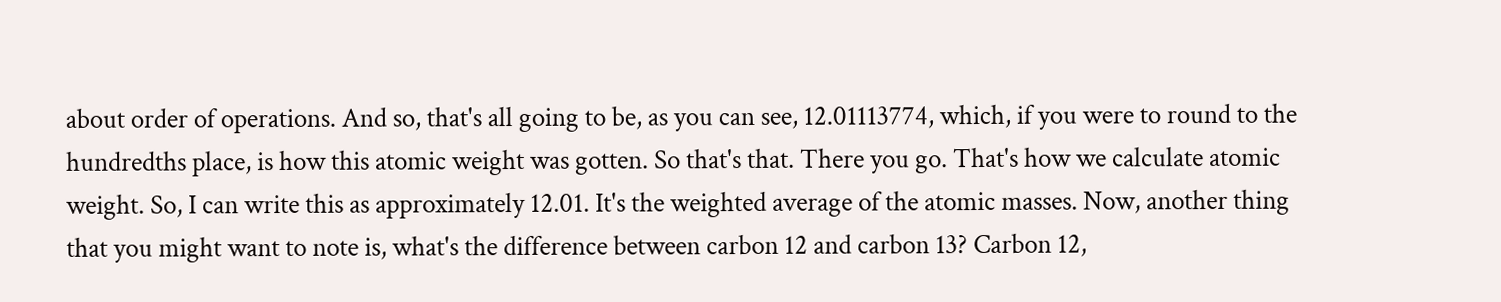about order of operations. And so, that's all going to be, as you can see, 12.01113774, which, if you were to round to the hundredths place, is how this atomic weight was gotten. So that's that. There you go. That's how we calculate atomic weight. So, I can write this as approximately 12.01. It's the weighted average of the atomic masses. Now, another thing that you might want to note is, what's the difference between carbon 12 and carbon 13? Carbon 12,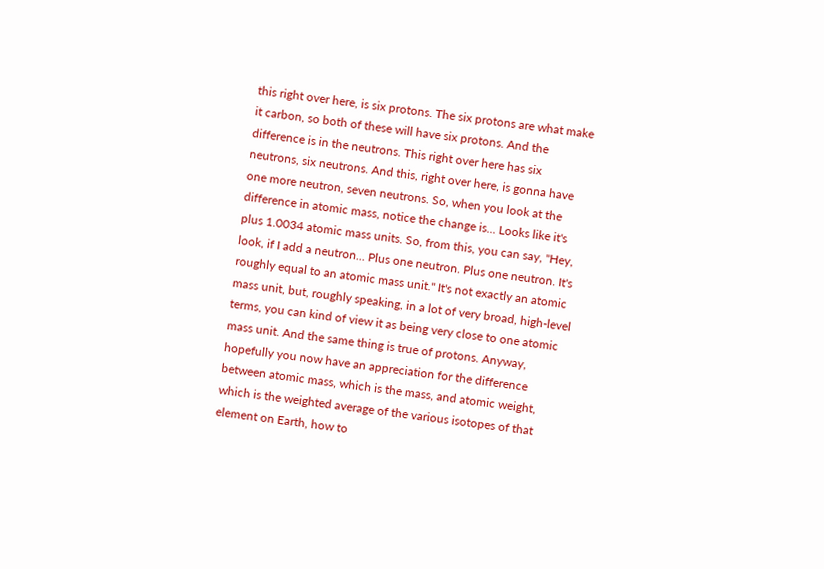this right over here, is six protons. The six protons are what make it carbon, so both of these will have six protons. And the difference is in the neutrons. This right over here has six neutrons, six neutrons. And this, right over here, is gonna have one more neutron, seven neutrons. So, when you look at the difference in atomic mass, notice the change is... Looks like it's plus 1.0034 atomic mass units. So, from this, you can say, "Hey, look, if I add a neutron... Plus one neutron. Plus one neutron. It's roughly equal to an atomic mass unit." It's not exactly an atomic mass unit, but, roughly speaking, in a lot of very broad, high-level terms, you can kind of view it as being very close to one atomic mass unit. And the same thing is true of protons. Anyway, hopefully you now have an appreciation for the difference between atomic mass, which is the mass, and atomic weight, which is the weighted average of the various isotopes of that element on Earth, how to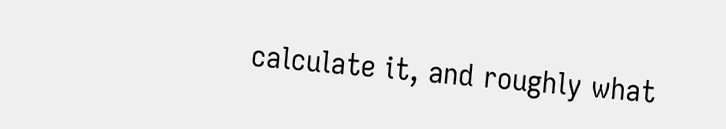calculate it, and roughly what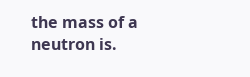the mass of a neutron is.